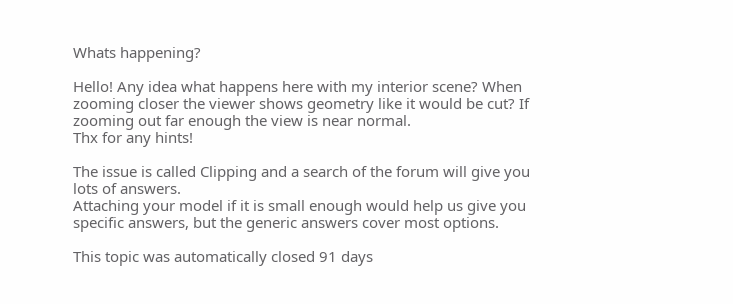Whats happening?

Hello! Any idea what happens here with my interior scene? When zooming closer the viewer shows geometry like it would be cut? If zooming out far enough the view is near normal.
Thx for any hints!

The issue is called Clipping and a search of the forum will give you lots of answers.
Attaching your model if it is small enough would help us give you specific answers, but the generic answers cover most options.

This topic was automatically closed 91 days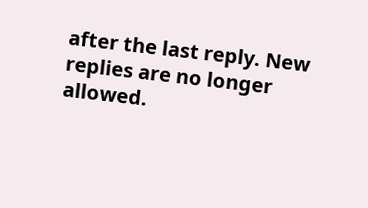after the last reply. New replies are no longer allowed.